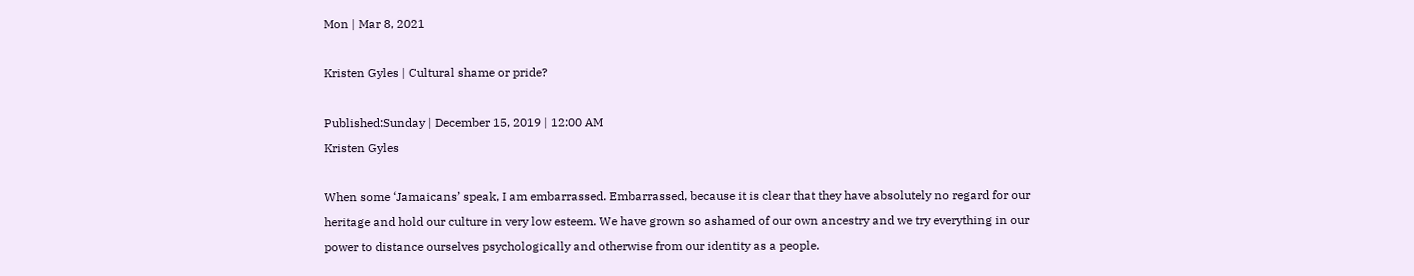Mon | Mar 8, 2021

Kristen Gyles | Cultural shame or pride?

Published:Sunday | December 15, 2019 | 12:00 AM
Kristen Gyles

When some ‘Jamaicans’ speak, I am embarrassed. Embarrassed, because it is clear that they have absolutely no regard for our heritage and hold our culture in very low esteem. We have grown so ashamed of our own ancestry and we try everything in our power to distance ourselves psychologically and otherwise from our identity as a people.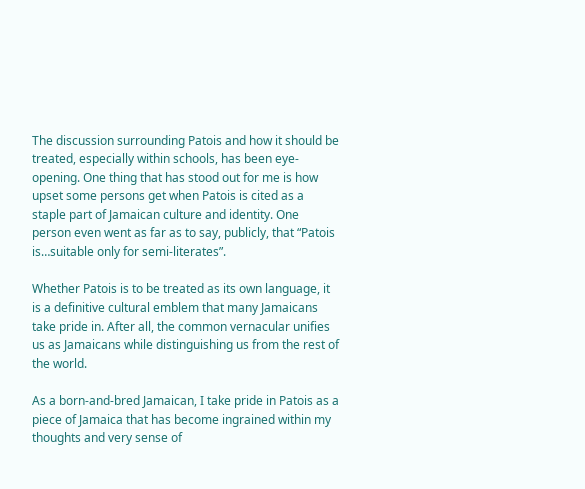The discussion surrounding Patois and how it should be treated, especially within schools, has been eye-opening. One thing that has stood out for me is how upset some persons get when Patois is cited as a staple part of Jamaican culture and identity. One person even went as far as to say, publicly, that “Patois is…suitable only for semi-literates”.

Whether Patois is to be treated as its own language, it is a definitive cultural emblem that many Jamaicans take pride in. After all, the common vernacular unifies us as Jamaicans while distinguishing us from the rest of the world.

As a born-and-bred Jamaican, I take pride in Patois as a piece of Jamaica that has become ingrained within my thoughts and very sense of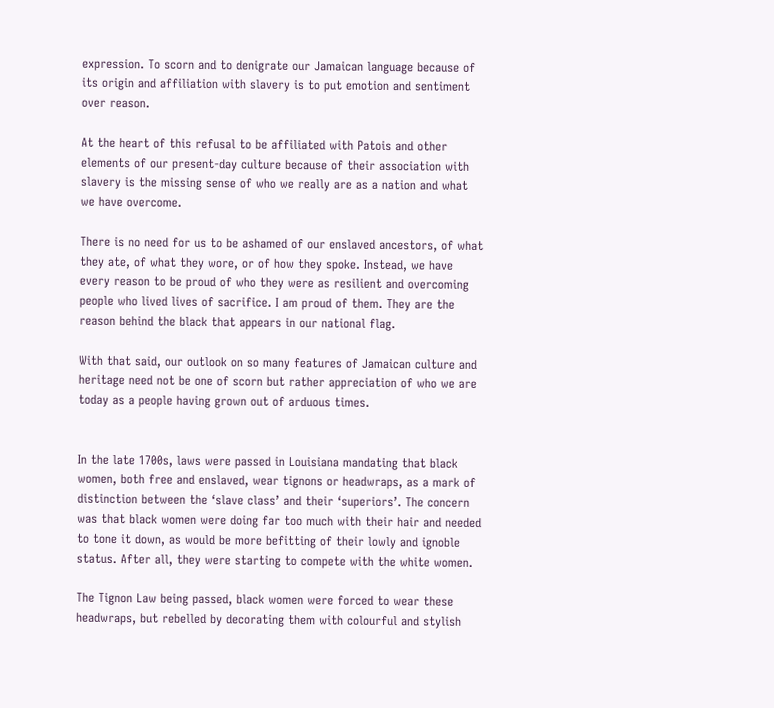expression. To scorn and to denigrate our Jamaican language because of its origin and affiliation with slavery is to put emotion and sentiment over reason.

At the heart of this refusal to be affiliated with Patois and other elements of our present-day culture because of their association with slavery is the missing sense of who we really are as a nation and what we have overcome.

There is no need for us to be ashamed of our enslaved ancestors, of what they ate, of what they wore, or of how they spoke. Instead, we have every reason to be proud of who they were as resilient and overcoming people who lived lives of sacrifice. I am proud of them. They are the reason behind the black that appears in our national flag.

With that said, our outlook on so many features of Jamaican culture and heritage need not be one of scorn but rather appreciation of who we are today as a people having grown out of arduous times.


In the late 1700s, laws were passed in Louisiana mandating that black women, both free and enslaved, wear tignons or headwraps, as a mark of distinction between the ‘slave class’ and their ‘superiors’. The concern was that black women were doing far too much with their hair and needed to tone it down, as would be more befitting of their lowly and ignoble status. After all, they were starting to compete with the white women.

The Tignon Law being passed, black women were forced to wear these headwraps, but rebelled by decorating them with colourful and stylish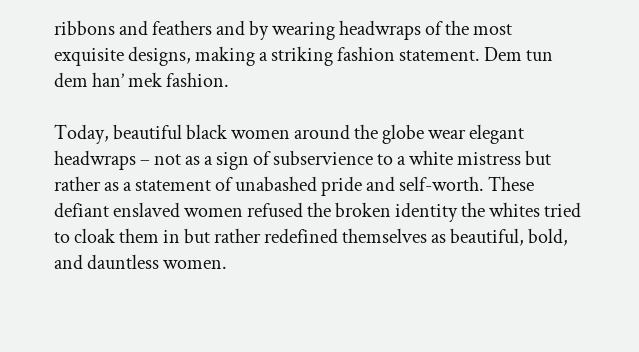ribbons and feathers and by wearing headwraps of the most exquisite designs, making a striking fashion statement. Dem tun dem han’ mek fashion.

Today, beautiful black women around the globe wear elegant headwraps – not as a sign of subservience to a white mistress but rather as a statement of unabashed pride and self-worth. These defiant enslaved women refused the broken identity the whites tried to cloak them in but rather redefined themselves as beautiful, bold, and dauntless women.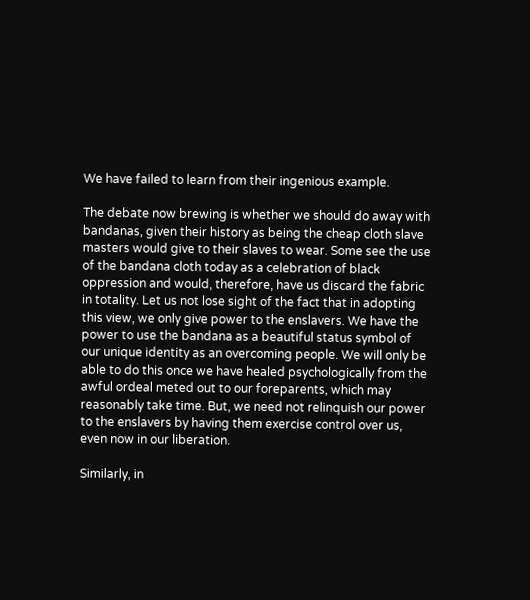We have failed to learn from their ingenious example.

The debate now brewing is whether we should do away with bandanas, given their history as being the cheap cloth slave masters would give to their slaves to wear. Some see the use of the bandana cloth today as a celebration of black oppression and would, therefore, have us discard the fabric in totality. Let us not lose sight of the fact that in adopting this view, we only give power to the enslavers. We have the power to use the bandana as a beautiful status symbol of our unique identity as an overcoming people. We will only be able to do this once we have healed psychologically from the awful ordeal meted out to our foreparents, which may reasonably take time. But, we need not relinquish our power to the enslavers by having them exercise control over us, even now in our liberation.

Similarly, in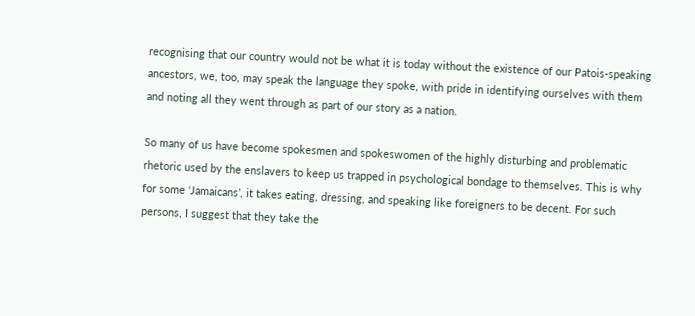recognising that our country would not be what it is today without the existence of our Patois-speaking ancestors, we, too, may speak the language they spoke, with pride in identifying ourselves with them and noting all they went through as part of our story as a nation.

So many of us have become spokesmen and spokeswomen of the highly disturbing and problematic rhetoric used by the enslavers to keep us trapped in psychological bondage to themselves. This is why for some ‘Jamaicans’, it takes eating, dressing, and speaking like foreigners to be decent. For such persons, I suggest that they take the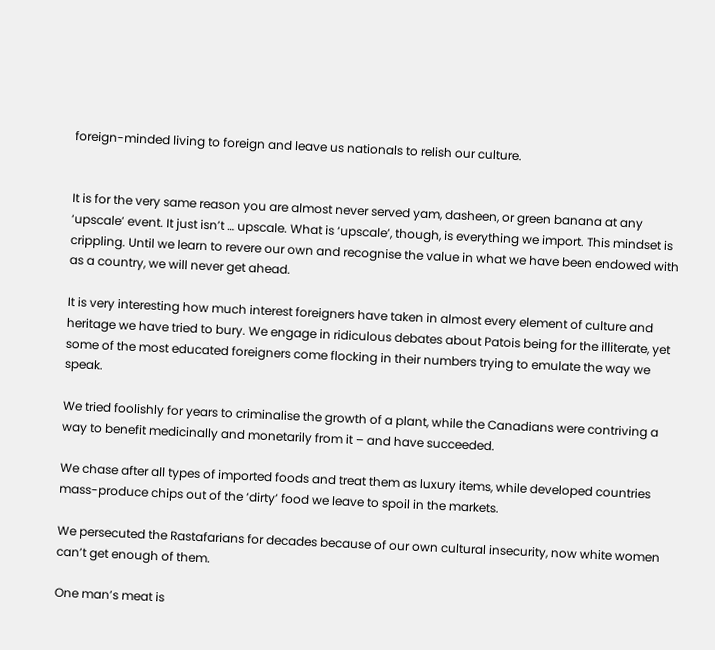foreign-minded living to foreign and leave us nationals to relish our culture.


It is for the very same reason you are almost never served yam, dasheen, or green banana at any ‘upscale’ event. It just isn’t … upscale. What is ‘upscale’, though, is everything we import. This mindset is crippling. Until we learn to revere our own and recognise the value in what we have been endowed with as a country, we will never get ahead.

It is very interesting how much interest foreigners have taken in almost every element of culture and heritage we have tried to bury. We engage in ridiculous debates about Patois being for the illiterate, yet some of the most educated foreigners come flocking in their numbers trying to emulate the way we speak.

We tried foolishly for years to criminalise the growth of a plant, while the Canadians were contriving a way to benefit medicinally and monetarily from it – and have succeeded.

We chase after all types of imported foods and treat them as luxury items, while developed countries mass-produce chips out of the ‘dirty’ food we leave to spoil in the markets.

We persecuted the Rastafarians for decades because of our own cultural insecurity, now white women can’t get enough of them.

One man’s meat is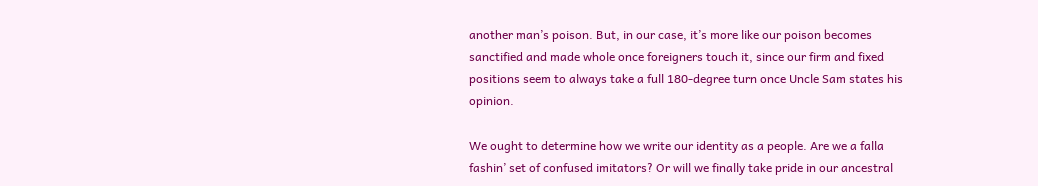another man’s poison. But, in our case, it’s more like our poison becomes sanctified and made whole once foreigners touch it, since our firm and fixed positions seem to always take a full 180-degree turn once Uncle Sam states his opinion.

We ought to determine how we write our identity as a people. Are we a falla fashin’ set of confused imitators? Or will we finally take pride in our ancestral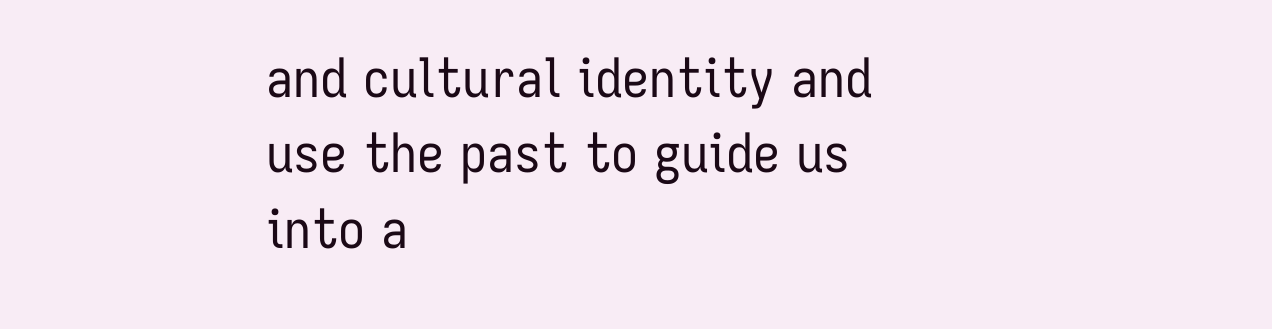and cultural identity and use the past to guide us into a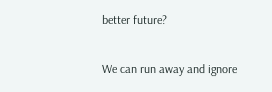better future?

We can run away and ignore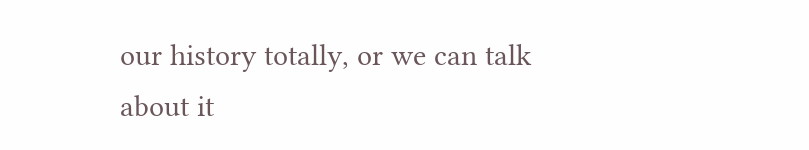our history totally, or we can talk about it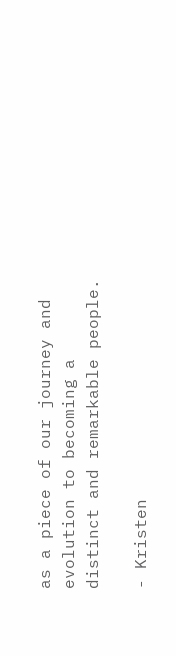as a piece of our journey and evolution to becoming a distinct and remarkable people.

- Kristen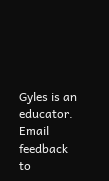Gyles is an educator. Email feedback to